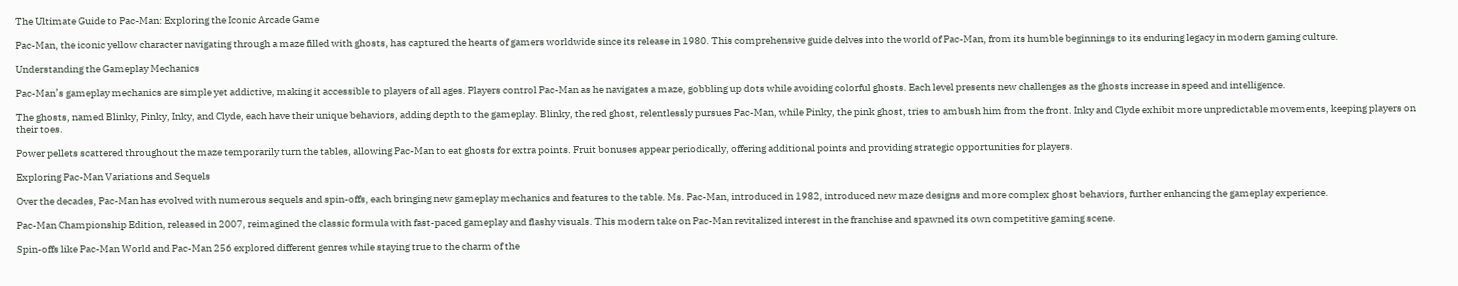The Ultimate Guide to Pac-Man: Exploring the Iconic Arcade Game

Pac-Man, the iconic yellow character navigating through a maze filled with ghosts, has captured the hearts of gamers worldwide since its release in 1980. This comprehensive guide delves into the world of Pac-Man, from its humble beginnings to its enduring legacy in modern gaming culture.

Understanding the Gameplay Mechanics

Pac-Man’s gameplay mechanics are simple yet addictive, making it accessible to players of all ages. Players control Pac-Man as he navigates a maze, gobbling up dots while avoiding colorful ghosts. Each level presents new challenges as the ghosts increase in speed and intelligence.

The ghosts, named Blinky, Pinky, Inky, and Clyde, each have their unique behaviors, adding depth to the gameplay. Blinky, the red ghost, relentlessly pursues Pac-Man, while Pinky, the pink ghost, tries to ambush him from the front. Inky and Clyde exhibit more unpredictable movements, keeping players on their toes.

Power pellets scattered throughout the maze temporarily turn the tables, allowing Pac-Man to eat ghosts for extra points. Fruit bonuses appear periodically, offering additional points and providing strategic opportunities for players.

Exploring Pac-Man Variations and Sequels

Over the decades, Pac-Man has evolved with numerous sequels and spin-offs, each bringing new gameplay mechanics and features to the table. Ms. Pac-Man, introduced in 1982, introduced new maze designs and more complex ghost behaviors, further enhancing the gameplay experience.

Pac-Man Championship Edition, released in 2007, reimagined the classic formula with fast-paced gameplay and flashy visuals. This modern take on Pac-Man revitalized interest in the franchise and spawned its own competitive gaming scene.

Spin-offs like Pac-Man World and Pac-Man 256 explored different genres while staying true to the charm of the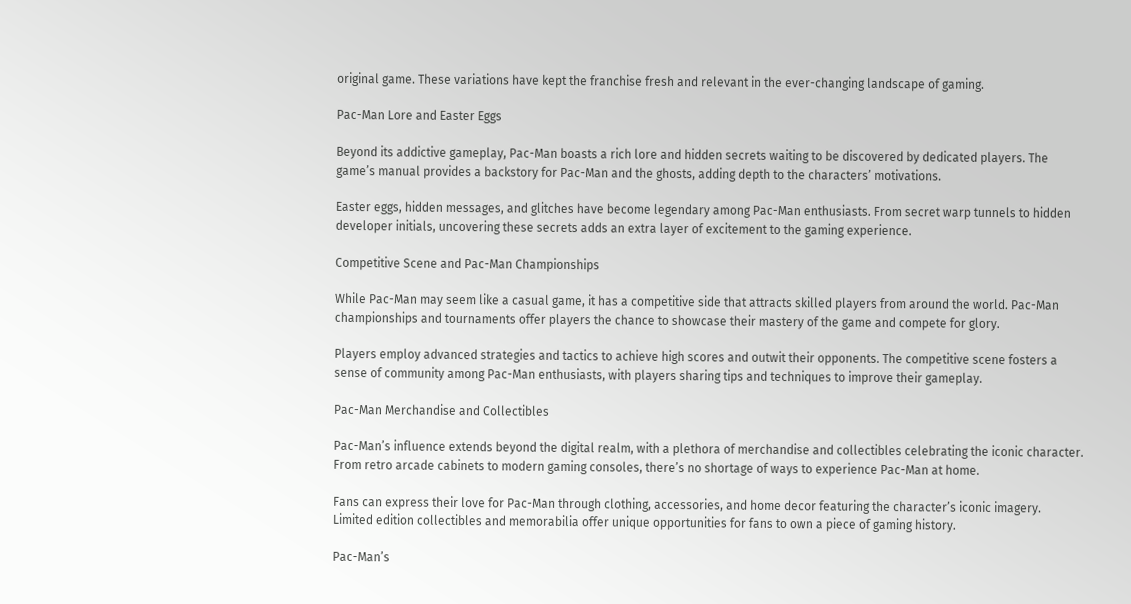original game. These variations have kept the franchise fresh and relevant in the ever-changing landscape of gaming.

Pac-Man Lore and Easter Eggs

Beyond its addictive gameplay, Pac-Man boasts a rich lore and hidden secrets waiting to be discovered by dedicated players. The game’s manual provides a backstory for Pac-Man and the ghosts, adding depth to the characters’ motivations.

Easter eggs, hidden messages, and glitches have become legendary among Pac-Man enthusiasts. From secret warp tunnels to hidden developer initials, uncovering these secrets adds an extra layer of excitement to the gaming experience.

Competitive Scene and Pac-Man Championships

While Pac-Man may seem like a casual game, it has a competitive side that attracts skilled players from around the world. Pac-Man championships and tournaments offer players the chance to showcase their mastery of the game and compete for glory.

Players employ advanced strategies and tactics to achieve high scores and outwit their opponents. The competitive scene fosters a sense of community among Pac-Man enthusiasts, with players sharing tips and techniques to improve their gameplay.

Pac-Man Merchandise and Collectibles

Pac-Man’s influence extends beyond the digital realm, with a plethora of merchandise and collectibles celebrating the iconic character. From retro arcade cabinets to modern gaming consoles, there’s no shortage of ways to experience Pac-Man at home.

Fans can express their love for Pac-Man through clothing, accessories, and home decor featuring the character’s iconic imagery. Limited edition collectibles and memorabilia offer unique opportunities for fans to own a piece of gaming history.

Pac-Man’s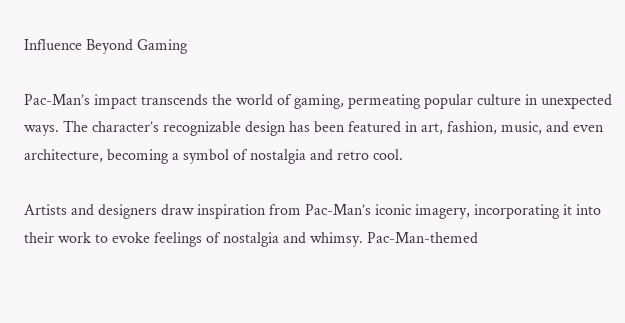Influence Beyond Gaming

Pac-Man’s impact transcends the world of gaming, permeating popular culture in unexpected ways. The character’s recognizable design has been featured in art, fashion, music, and even architecture, becoming a symbol of nostalgia and retro cool.

Artists and designers draw inspiration from Pac-Man’s iconic imagery, incorporating it into their work to evoke feelings of nostalgia and whimsy. Pac-Man-themed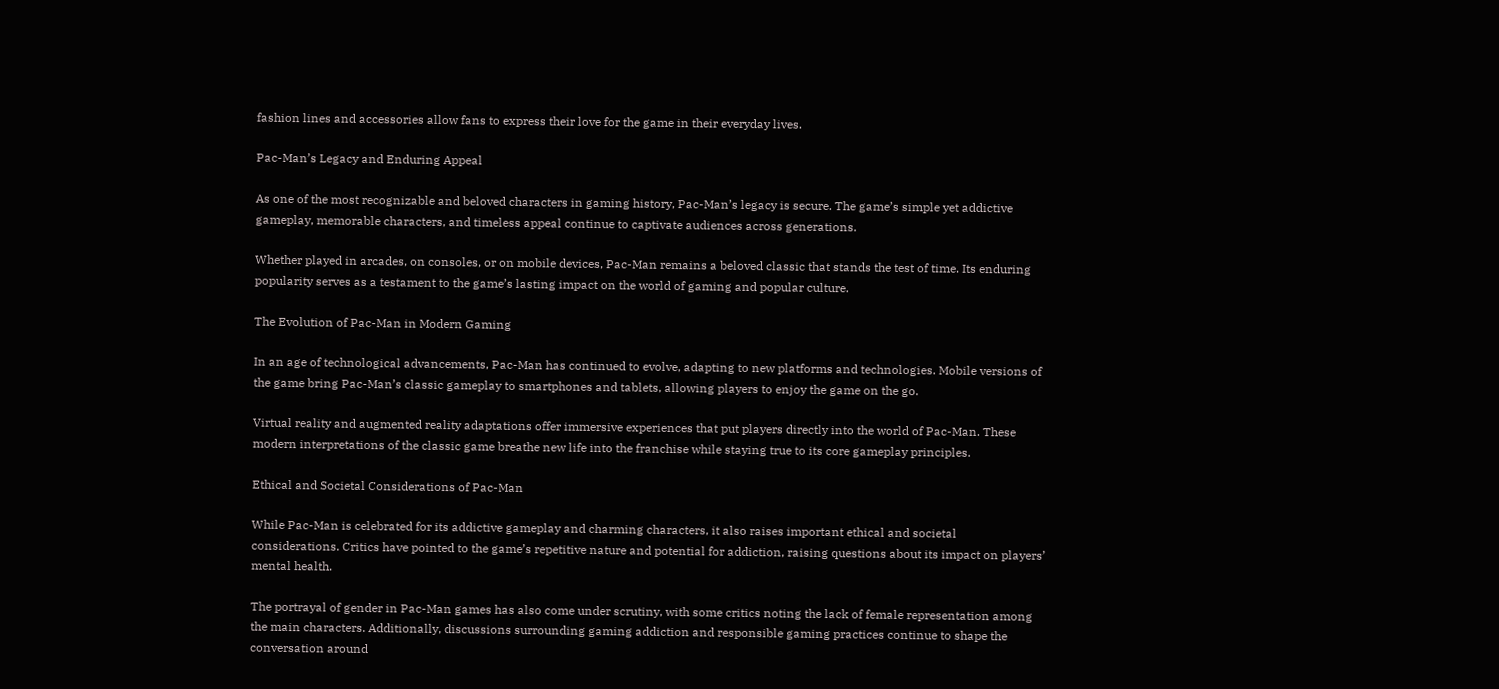fashion lines and accessories allow fans to express their love for the game in their everyday lives.

Pac-Man’s Legacy and Enduring Appeal

As one of the most recognizable and beloved characters in gaming history, Pac-Man’s legacy is secure. The game’s simple yet addictive gameplay, memorable characters, and timeless appeal continue to captivate audiences across generations.

Whether played in arcades, on consoles, or on mobile devices, Pac-Man remains a beloved classic that stands the test of time. Its enduring popularity serves as a testament to the game’s lasting impact on the world of gaming and popular culture.

The Evolution of Pac-Man in Modern Gaming

In an age of technological advancements, Pac-Man has continued to evolve, adapting to new platforms and technologies. Mobile versions of the game bring Pac-Man’s classic gameplay to smartphones and tablets, allowing players to enjoy the game on the go.

Virtual reality and augmented reality adaptations offer immersive experiences that put players directly into the world of Pac-Man. These modern interpretations of the classic game breathe new life into the franchise while staying true to its core gameplay principles.

Ethical and Societal Considerations of Pac-Man

While Pac-Man is celebrated for its addictive gameplay and charming characters, it also raises important ethical and societal considerations. Critics have pointed to the game’s repetitive nature and potential for addiction, raising questions about its impact on players’ mental health.

The portrayal of gender in Pac-Man games has also come under scrutiny, with some critics noting the lack of female representation among the main characters. Additionally, discussions surrounding gaming addiction and responsible gaming practices continue to shape the conversation around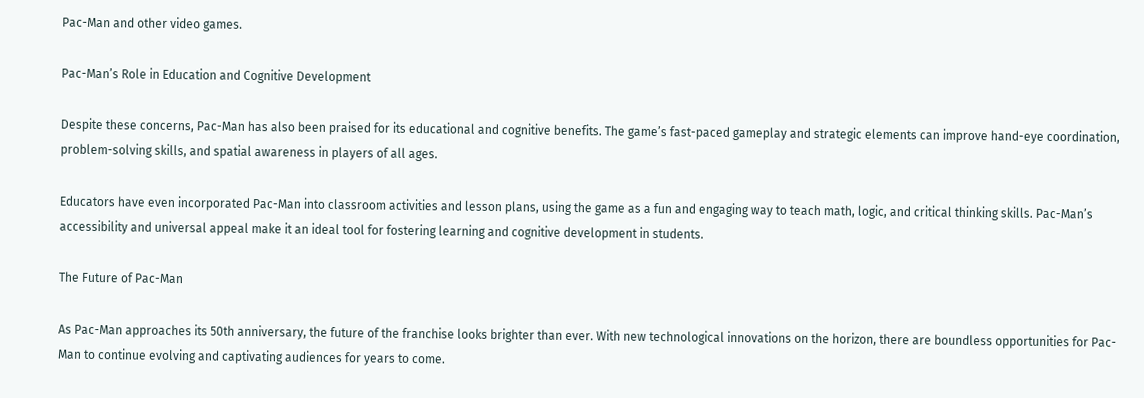Pac-Man and other video games.

Pac-Man’s Role in Education and Cognitive Development

Despite these concerns, Pac-Man has also been praised for its educational and cognitive benefits. The game’s fast-paced gameplay and strategic elements can improve hand-eye coordination, problem-solving skills, and spatial awareness in players of all ages.

Educators have even incorporated Pac-Man into classroom activities and lesson plans, using the game as a fun and engaging way to teach math, logic, and critical thinking skills. Pac-Man’s accessibility and universal appeal make it an ideal tool for fostering learning and cognitive development in students.

The Future of Pac-Man

As Pac-Man approaches its 50th anniversary, the future of the franchise looks brighter than ever. With new technological innovations on the horizon, there are boundless opportunities for Pac-Man to continue evolving and captivating audiences for years to come.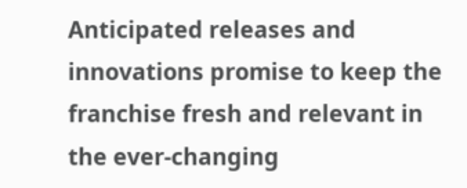Anticipated releases and innovations promise to keep the franchise fresh and relevant in the ever-changing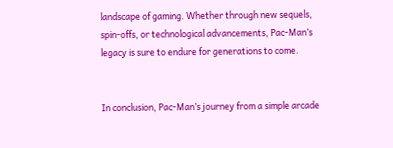landscape of gaming. Whether through new sequels, spin-offs, or technological advancements, Pac-Man’s legacy is sure to endure for generations to come.


In conclusion, Pac-Man’s journey from a simple arcade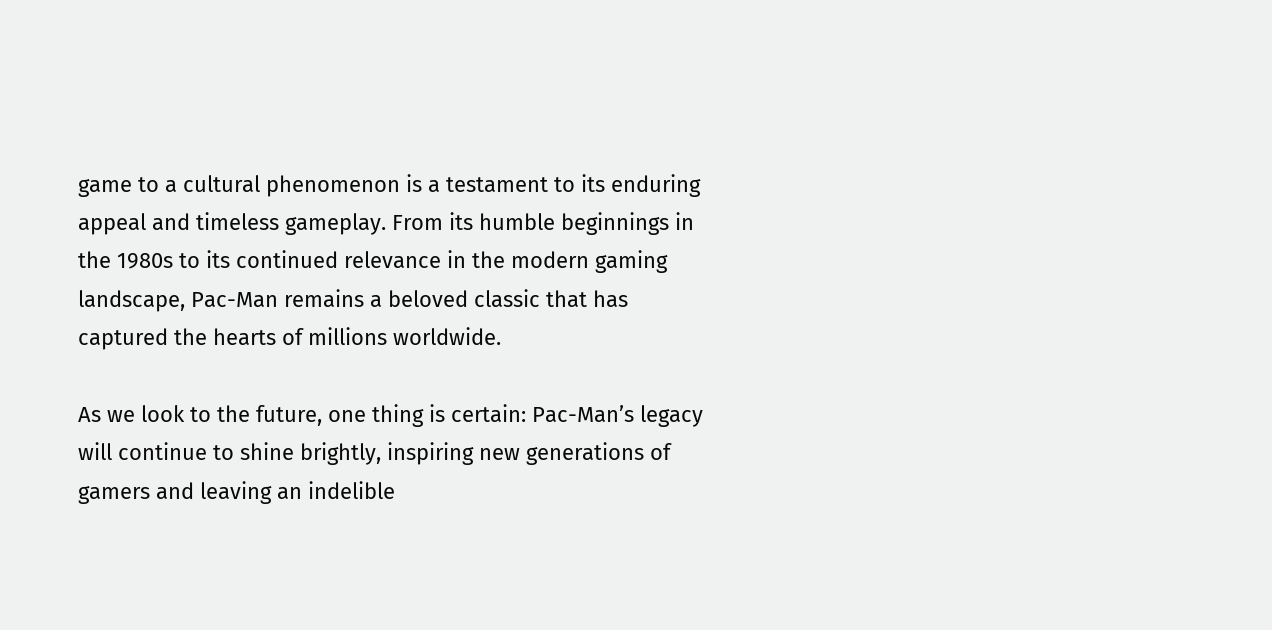game to a cultural phenomenon is a testament to its enduring appeal and timeless gameplay. From its humble beginnings in the 1980s to its continued relevance in the modern gaming landscape, Pac-Man remains a beloved classic that has captured the hearts of millions worldwide.

As we look to the future, one thing is certain: Pac-Man’s legacy will continue to shine brightly, inspiring new generations of gamers and leaving an indelible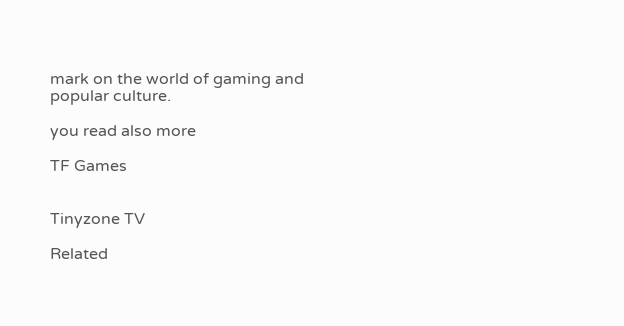mark on the world of gaming and popular culture.

you read also more

TF Games


Tinyzone TV

Related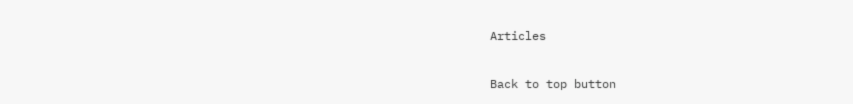Articles

Back to top button